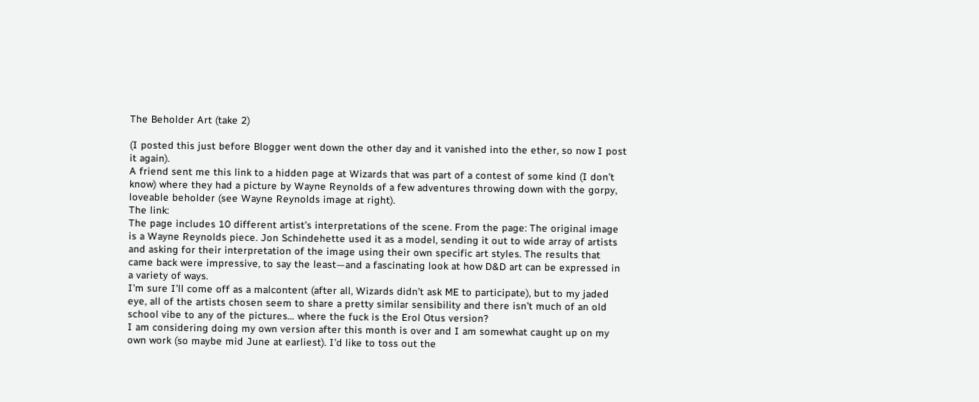The Beholder Art (take 2)

(I posted this just before Blogger went down the other day and it vanished into the ether, so now I post it again).
A friend sent me this link to a hidden page at Wizards that was part of a contest of some kind (I don’t know) where they had a picture by Wayne Reynolds of a few adventures throwing down with the gorpy, loveable beholder (see Wayne Reynolds image at right).
The link:
The page includes 10 different artist’s interpretations of the scene. From the page: The original image is a Wayne Reynolds piece. Jon Schindehette used it as a model, sending it out to wide array of artists and asking for their interpretation of the image using their own specific art styles. The results that came back were impressive, to say the least—and a fascinating look at how D&D art can be expressed in a variety of ways.
I’m sure I’ll come off as a malcontent (after all, Wizards didn’t ask ME to participate), but to my jaded eye, all of the artists chosen seem to share a pretty similar sensibility and there isn’t much of an old school vibe to any of the pictures… where the fuck is the Erol Otus version?
I am considering doing my own version after this month is over and I am somewhat caught up on my own work (so maybe mid June at earliest). I’d like to toss out the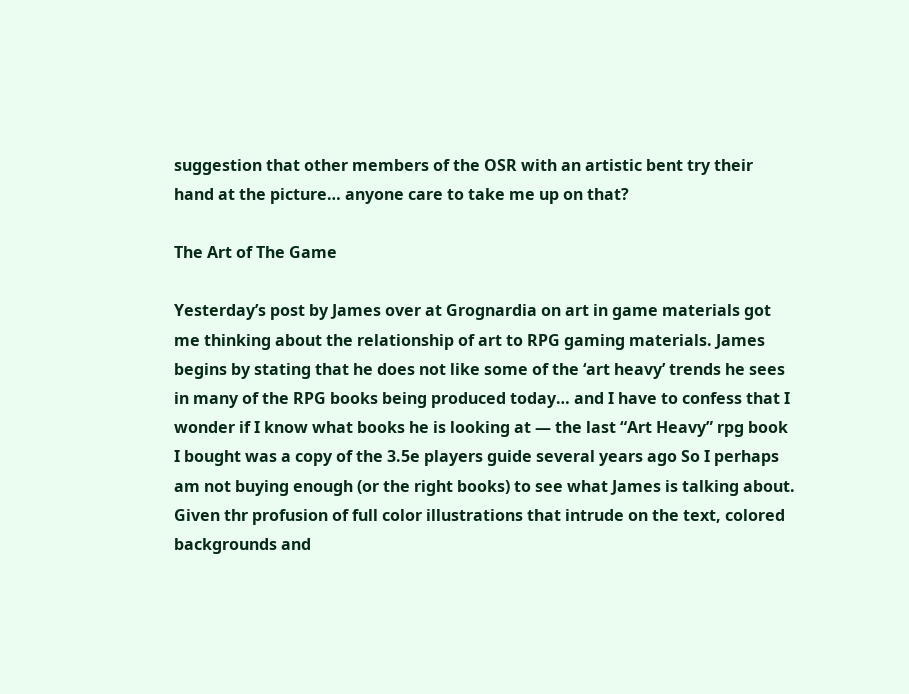suggestion that other members of the OSR with an artistic bent try their hand at the picture… anyone care to take me up on that?

The Art of The Game

Yesterday’s post by James over at Grognardia on art in game materials got me thinking about the relationship of art to RPG gaming materials. James begins by stating that he does not like some of the ‘art heavy’ trends he sees in many of the RPG books being produced today… and I have to confess that I wonder if I know what books he is looking at — the last “Art Heavy” rpg book I bought was a copy of the 3.5e players guide several years ago So I perhaps am not buying enough (or the right books) to see what James is talking about. Given thr profusion of full color illustrations that intrude on the text, colored backgrounds and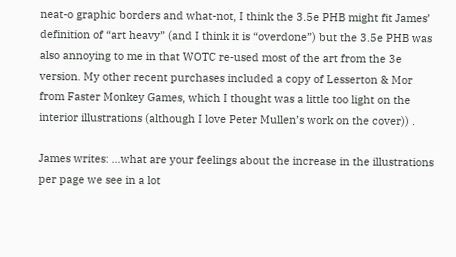neat-o graphic borders and what-not, I think the 3.5e PHB might fit James’ definition of “art heavy” (and I think it is “overdone”) but the 3.5e PHB was also annoying to me in that WOTC re-used most of the art from the 3e version. My other recent purchases included a copy of Lesserton & Mor from Faster Monkey Games, which I thought was a little too light on the interior illustrations (although I love Peter Mullen’s work on the cover)) .

James writes: …what are your feelings about the increase in the illustrations per page we see in a lot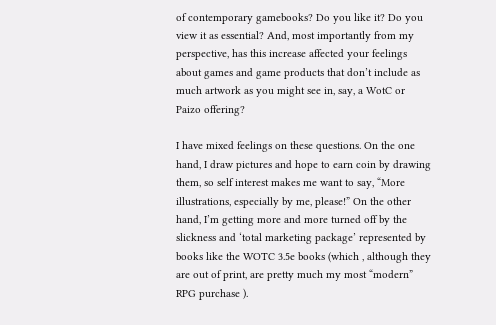of contemporary gamebooks? Do you like it? Do you view it as essential? And, most importantly from my perspective, has this increase affected your feelings about games and game products that don’t include as much artwork as you might see in, say, a WotC or Paizo offering?

I have mixed feelings on these questions. On the one hand, I draw pictures and hope to earn coin by drawing them, so self interest makes me want to say, “More illustrations, especially by me, please!” On the other hand, I’m getting more and more turned off by the slickness and ‘total marketing package’ represented by books like the WOTC 3.5e books (which , although they are out of print, are pretty much my most “modern” RPG purchase ).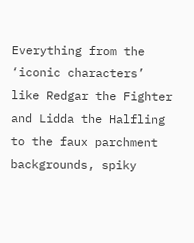Everything from the ‘iconic characters’ like Redgar the Fighter and Lidda the Halfling to the faux parchment backgrounds, spiky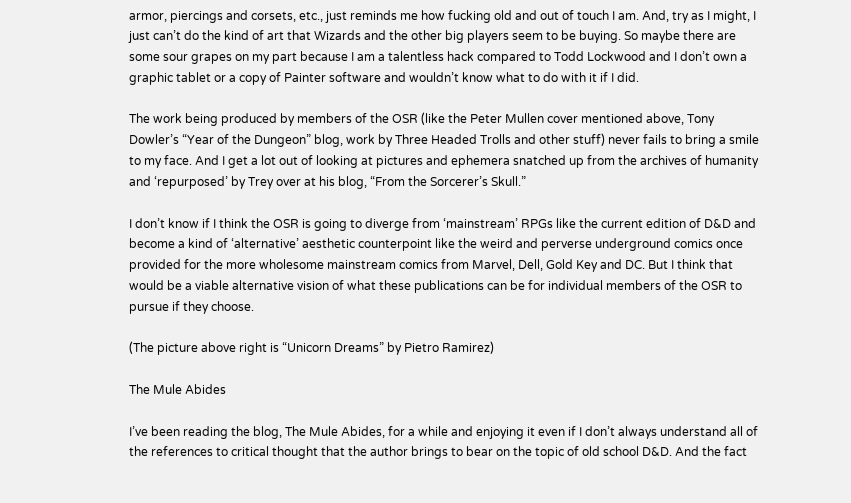armor, piercings and corsets, etc., just reminds me how fucking old and out of touch I am. And, try as I might, I just can’t do the kind of art that Wizards and the other big players seem to be buying. So maybe there are some sour grapes on my part because I am a talentless hack compared to Todd Lockwood and I don’t own a graphic tablet or a copy of Painter software and wouldn’t know what to do with it if I did.

The work being produced by members of the OSR (like the Peter Mullen cover mentioned above, Tony Dowler’s “Year of the Dungeon” blog, work by Three Headed Trolls and other stuff) never fails to bring a smile to my face. And I get a lot out of looking at pictures and ephemera snatched up from the archives of humanity and ‘repurposed’ by Trey over at his blog, “From the Sorcerer’s Skull.”

I don’t know if I think the OSR is going to diverge from ‘mainstream’ RPGs like the current edition of D&D and become a kind of ‘alternative’ aesthetic counterpoint like the weird and perverse underground comics once provided for the more wholesome mainstream comics from Marvel, Dell, Gold Key and DC. But I think that would be a viable alternative vision of what these publications can be for individual members of the OSR to pursue if they choose.

(The picture above right is “Unicorn Dreams” by Pietro Ramirez)

The Mule Abides

I’ve been reading the blog, The Mule Abides, for a while and enjoying it even if I don’t always understand all of the references to critical thought that the author brings to bear on the topic of old school D&D. And the fact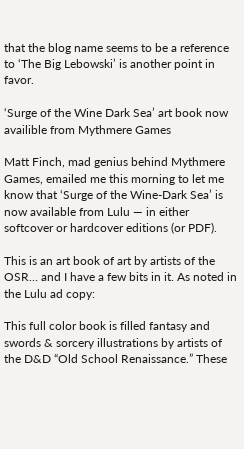that the blog name seems to be a reference to ‘The Big Lebowski’ is another point in favor.

‘Surge of the Wine Dark Sea’ art book now availible from Mythmere Games

Matt Finch, mad genius behind Mythmere Games, emailed me this morning to let me know that ‘Surge of the Wine-Dark Sea’ is now available from Lulu — in either softcover or hardcover editions (or PDF).

This is an art book of art by artists of the OSR… and I have a few bits in it. As noted in the Lulu ad copy:

This full color book is filled fantasy and swords & sorcery illustrations by artists of the D&D “Old School Renaissance.” These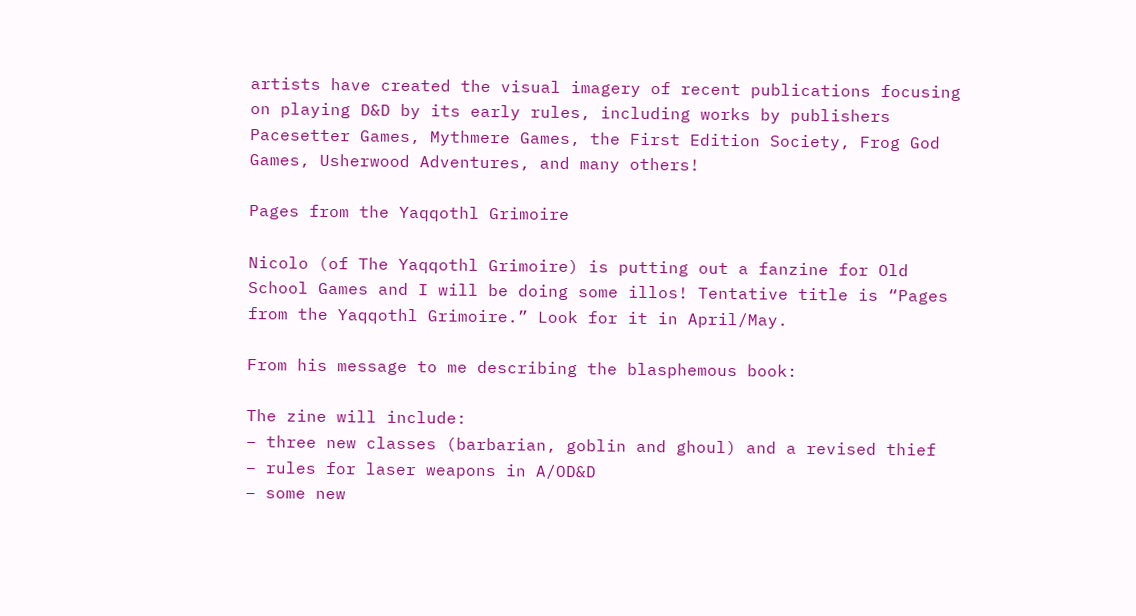artists have created the visual imagery of recent publications focusing on playing D&D by its early rules, including works by publishers Pacesetter Games, Mythmere Games, the First Edition Society, Frog God Games, Usherwood Adventures, and many others!

Pages from the Yaqqothl Grimoire

Nicolo (of The Yaqqothl Grimoire) is putting out a fanzine for Old School Games and I will be doing some illos! Tentative title is “Pages from the Yaqqothl Grimoire.” Look for it in April/May.

From his message to me describing the blasphemous book:

The zine will include:
– three new classes (barbarian, goblin and ghoul) and a revised thief
– rules for laser weapons in A/OD&D
– some new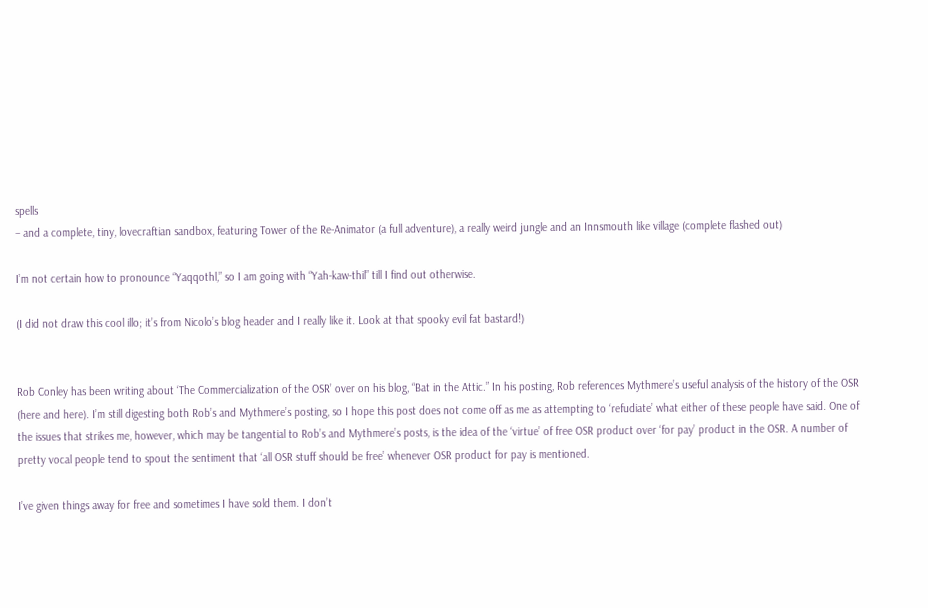spells
– and a complete, tiny, lovecraftian sandbox, featuring Tower of the Re-Animator (a full adventure), a really weird jungle and an Innsmouth like village (complete flashed out)

I’m not certain how to pronounce “Yaqqothl,” so I am going with “Yah-kaw-thil” till I find out otherwise.

(I did not draw this cool illo; it’s from Nicolo’s blog header and I really like it. Look at that spooky evil fat bastard!)


Rob Conley has been writing about ‘The Commercialization of the OSR’ over on his blog, “Bat in the Attic.” In his posting, Rob references Mythmere’s useful analysis of the history of the OSR (here and here). I’m still digesting both Rob’s and Mythmere’s posting, so I hope this post does not come off as me as attempting to ‘refudiate’ what either of these people have said. One of the issues that strikes me, however, which may be tangential to Rob’s and Mythmere’s posts, is the idea of the ‘virtue’ of free OSR product over ‘for pay’ product in the OSR. A number of pretty vocal people tend to spout the sentiment that ‘all OSR stuff should be free’ whenever OSR product for pay is mentioned.

I’ve given things away for free and sometimes I have sold them. I don’t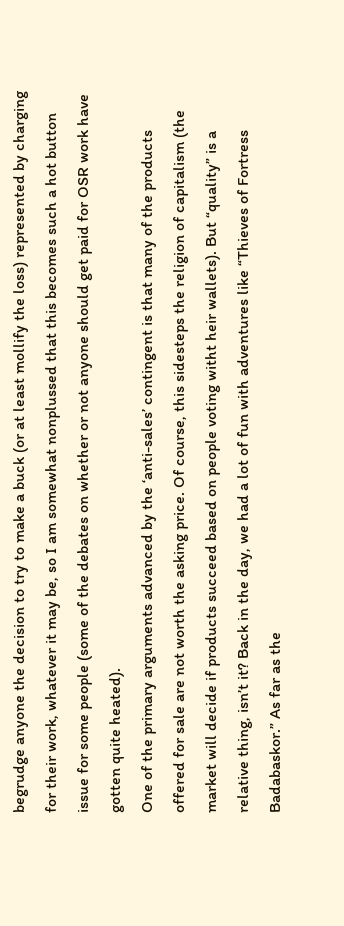begrudge anyone the decision to try to make a buck (or at least mollify the loss) represented by charging for their work, whatever it may be, so I am somewhat nonplussed that this becomes such a hot button issue for some people (some of the debates on whether or not anyone should get paid for OSR work have gotten quite heated).
One of the primary arguments advanced by the ‘anti-sales’ contingent is that many of the products offered for sale are not worth the asking price. Of course, this sidesteps the religion of capitalism (the market will decide if products succeed based on people voting witht heir wallets). But “quality” is a relative thing, isn’t it? Back in the day, we had a lot of fun with adventures like “Thieves of Fortress Badabaskor.” As far as the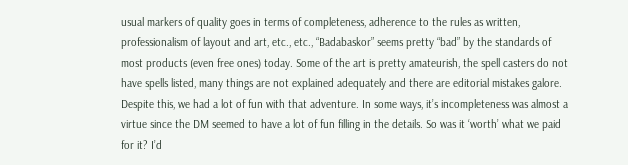usual markers of quality goes in terms of completeness, adherence to the rules as written, professionalism of layout and art, etc., etc., “Badabaskor” seems pretty “bad” by the standards of most products (even free ones) today. Some of the art is pretty amateurish, the spell casters do not have spells listed, many things are not explained adequately and there are editorial mistakes galore. Despite this, we had a lot of fun with that adventure. In some ways, it’s incompleteness was almost a virtue since the DM seemed to have a lot of fun filling in the details. So was it ‘worth’ what we paid for it? I’d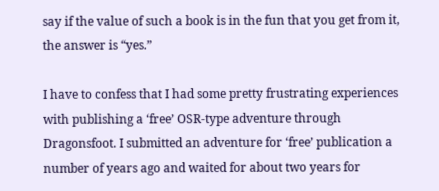say if the value of such a book is in the fun that you get from it, the answer is “yes.”

I have to confess that I had some pretty frustrating experiences with publishing a ‘free’ OSR-type adventure through Dragonsfoot. I submitted an adventure for ‘free’ publication a number of years ago and waited for about two years for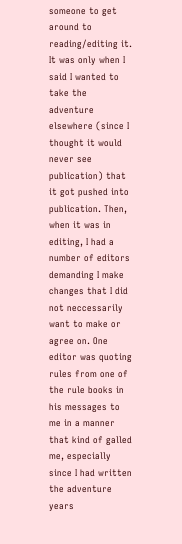someone to get around to reading/editing it. It was only when I said I wanted to take the adventure elsewhere (since I thought it would never see publication) that it got pushed into publication. Then, when it was in editing, I had a number of editors demanding I make changes that I did not neccessarily want to make or agree on. One editor was quoting rules from one of the rule books in his messages to me in a manner that kind of galled me, especially since I had written the adventure years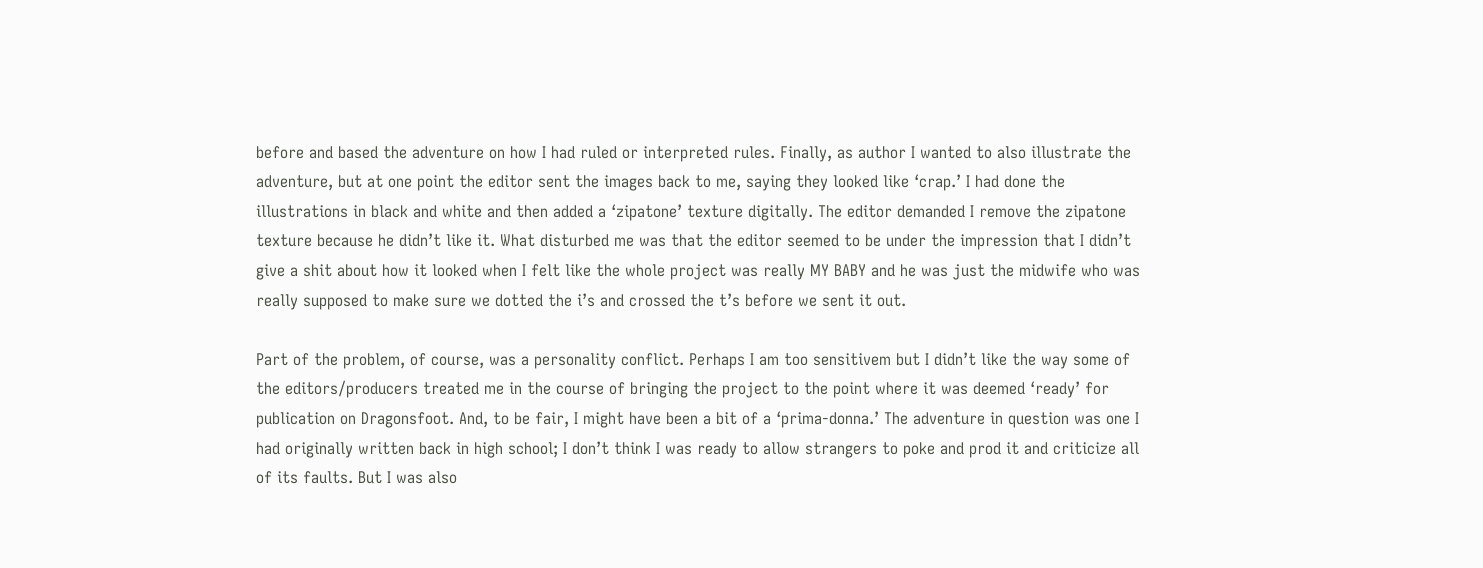before and based the adventure on how I had ruled or interpreted rules. Finally, as author I wanted to also illustrate the adventure, but at one point the editor sent the images back to me, saying they looked like ‘crap.’ I had done the illustrations in black and white and then added a ‘zipatone’ texture digitally. The editor demanded I remove the zipatone texture because he didn’t like it. What disturbed me was that the editor seemed to be under the impression that I didn’t give a shit about how it looked when I felt like the whole project was really MY BABY and he was just the midwife who was really supposed to make sure we dotted the i’s and crossed the t’s before we sent it out.

Part of the problem, of course, was a personality conflict. Perhaps I am too sensitivem but I didn’t like the way some of the editors/producers treated me in the course of bringing the project to the point where it was deemed ‘ready’ for publication on Dragonsfoot. And, to be fair, I might have been a bit of a ‘prima-donna.’ The adventure in question was one I had originally written back in high school; I don’t think I was ready to allow strangers to poke and prod it and criticize all of its faults. But I was also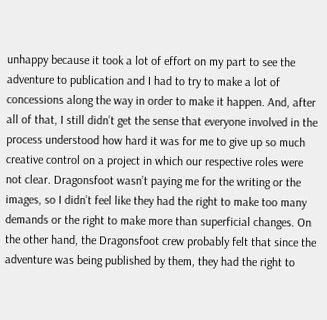unhappy because it took a lot of effort on my part to see the adventure to publication and I had to try to make a lot of concessions along the way in order to make it happen. And, after all of that, I still didn’t get the sense that everyone involved in the process understood how hard it was for me to give up so much creative control on a project in which our respective roles were not clear. Dragonsfoot wasn’t paying me for the writing or the images, so I didn’t feel like they had the right to make too many demands or the right to make more than superficial changes. On the other hand, the Dragonsfoot crew probably felt that since the adventure was being published by them, they had the right to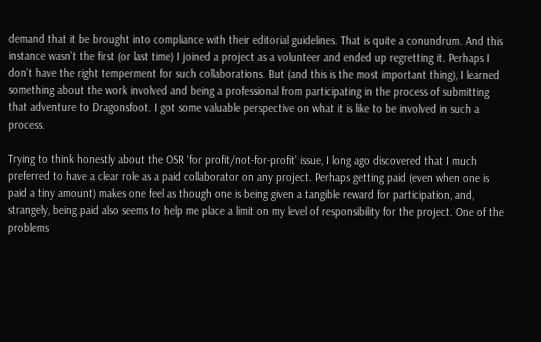demand that it be brought into compliance with their editorial guidelines. That is quite a conundrum. And this instance wasn’t the first (or last time) I joined a project as a volunteer and ended up regretting it. Perhaps I don’t have the right temperment for such collaborations. But (and this is the most important thing), I learned something about the work involved and being a professional from participating in the process of submitting that adventure to Dragonsfoot. I got some valuable perspective on what it is like to be involved in such a process.

Trying to think honestly about the OSR ‘for profit/not-for-profit’ issue, I long ago discovered that I much preferred to have a clear role as a paid collaborator on any project. Perhaps getting paid (even when one is paid a tiny amount) makes one feel as though one is being given a tangible reward for participation, and, strangely, being paid also seems to help me place a limit on my level of responsibility for the project. One of the problems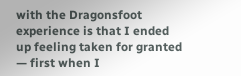with the Dragonsfoot experience is that I ended up feeling taken for granted — first when I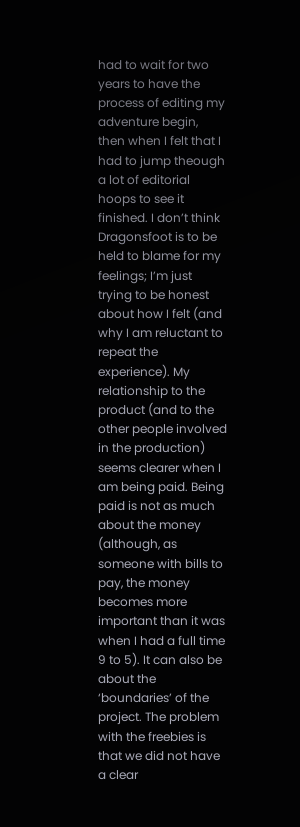had to wait for two years to have the process of editing my adventure begin, then when I felt that I had to jump theough a lot of editorial hoops to see it finished. I don’t think Dragonsfoot is to be held to blame for my feelings; I’m just trying to be honest about how I felt (and why I am reluctant to repeat the experience). My relationship to the product (and to the other people involved in the production) seems clearer when I am being paid. Being paid is not as much about the money (although, as someone with bills to pay, the money becomes more important than it was when I had a full time 9 to 5). It can also be about the ‘boundaries’ of the project. The problem with the freebies is that we did not have a clear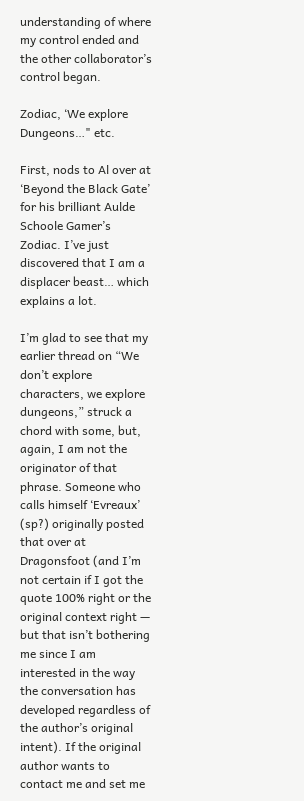understanding of where my control ended and the other collaborator’s control began.

Zodiac, ‘We explore Dungeons…" etc.

First, nods to Al over at ‘Beyond the Black Gate’ for his brilliant Aulde Schoole Gamer’s Zodiac. I’ve just discovered that I am a displacer beast… which explains a lot.

I’m glad to see that my earlier thread on “We don’t explore characters, we explore dungeons,” struck a chord with some, but, again, I am not the originator of that phrase. Someone who calls himself ‘Evreaux’ (sp?) originally posted that over at Dragonsfoot (and I’m not certain if I got the quote 100% right or the original context right — but that isn’t bothering me since I am interested in the way the conversation has developed regardless of the author’s original intent). If the original author wants to contact me and set me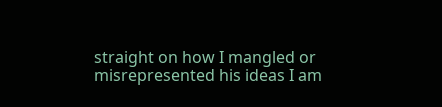straight on how I mangled or misrepresented his ideas I am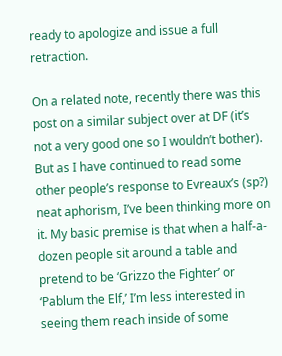ready to apologize and issue a full retraction.

On a related note, recently there was this post on a similar subject over at DF (it’s not a very good one so I wouldn’t bother). But as I have continued to read some other people’s response to Evreaux’s (sp?) neat aphorism, I’ve been thinking more on it. My basic premise is that when a half-a-dozen people sit around a table and pretend to be ‘Grizzo the Fighter’ or ‘Pablum the Elf,’ I’m less interested in seeing them reach inside of some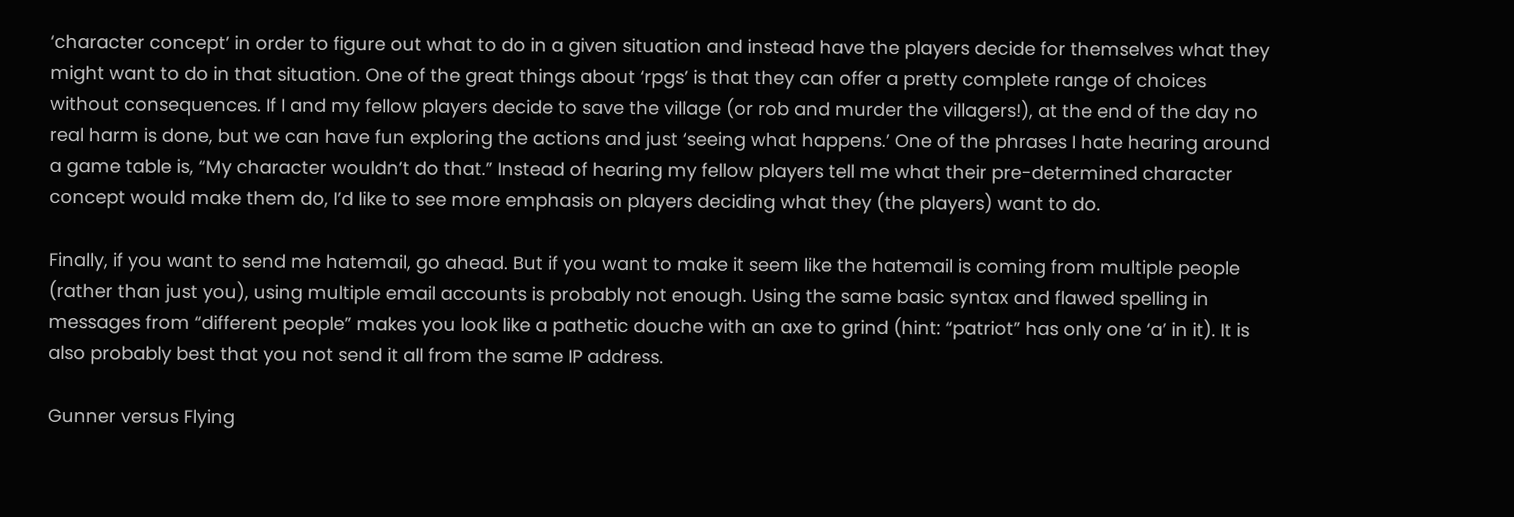‘character concept’ in order to figure out what to do in a given situation and instead have the players decide for themselves what they might want to do in that situation. One of the great things about ‘rpgs’ is that they can offer a pretty complete range of choices without consequences. If I and my fellow players decide to save the village (or rob and murder the villagers!), at the end of the day no real harm is done, but we can have fun exploring the actions and just ‘seeing what happens.’ One of the phrases I hate hearing around a game table is, “My character wouldn’t do that.” Instead of hearing my fellow players tell me what their pre-determined character concept would make them do, I’d like to see more emphasis on players deciding what they (the players) want to do.

Finally, if you want to send me hatemail, go ahead. But if you want to make it seem like the hatemail is coming from multiple people (rather than just you), using multiple email accounts is probably not enough. Using the same basic syntax and flawed spelling in messages from “different people” makes you look like a pathetic douche with an axe to grind (hint: “patriot” has only one ‘a’ in it). It is also probably best that you not send it all from the same IP address.

Gunner versus Flying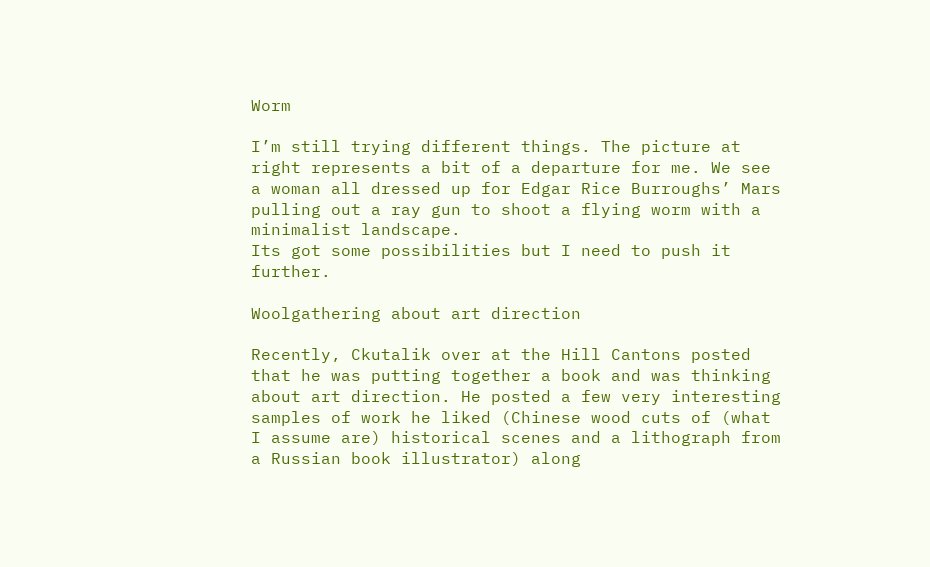Worm

I’m still trying different things. The picture at right represents a bit of a departure for me. We see a woman all dressed up for Edgar Rice Burroughs’ Mars pulling out a ray gun to shoot a flying worm with a minimalist landscape.
Its got some possibilities but I need to push it further.

Woolgathering about art direction

Recently, Ckutalik over at the Hill Cantons posted that he was putting together a book and was thinking about art direction. He posted a few very interesting samples of work he liked (Chinese wood cuts of (what I assume are) historical scenes and a lithograph from a Russian book illustrator) along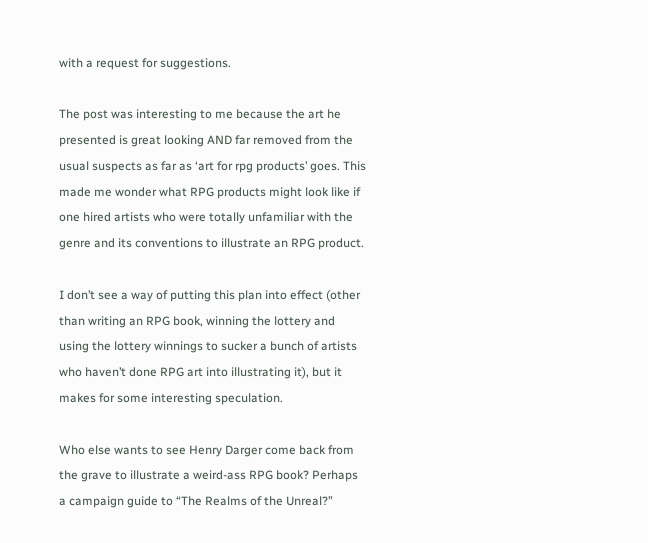with a request for suggestions.

The post was interesting to me because the art he presented is great looking AND far removed from the usual suspects as far as ‘art for rpg products’ goes. This made me wonder what RPG products might look like if one hired artists who were totally unfamiliar with the genre and its conventions to illustrate an RPG product.

I don’t see a way of putting this plan into effect (other than writing an RPG book, winning the lottery and using the lottery winnings to sucker a bunch of artists who haven’t done RPG art into illustrating it), but it makes for some interesting speculation.

Who else wants to see Henry Darger come back from the grave to illustrate a weird-ass RPG book? Perhaps a campaign guide to “The Realms of the Unreal?”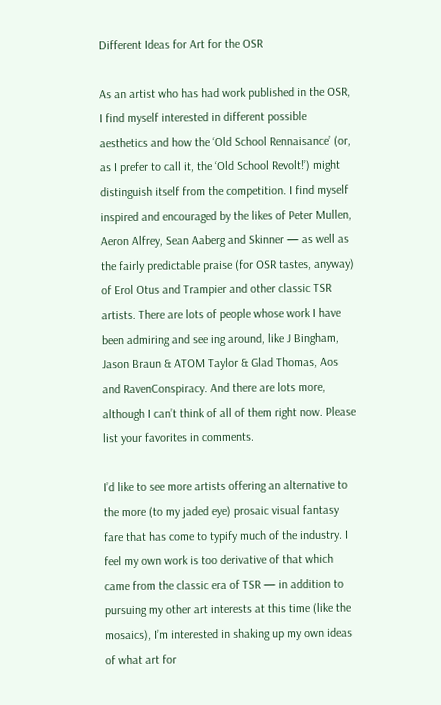Different Ideas for Art for the OSR

As an artist who has had work published in the OSR, I find myself interested in different possible aesthetics and how the ‘Old School Rennaisance’ (or, as I prefer to call it, the ‘Old School Revolt!’) might distinguish itself from the competition. I find myself inspired and encouraged by the likes of Peter Mullen, Aeron Alfrey, Sean Aaberg and Skinner — as well as the fairly predictable praise (for OSR tastes, anyway) of Erol Otus and Trampier and other classic TSR artists. There are lots of people whose work I have been admiring and see ing around, like J Bingham, Jason Braun & ATOM Taylor & Glad Thomas, Aos and RavenConspiracy. And there are lots more, although I can’t think of all of them right now. Please list your favorites in comments.

I’d like to see more artists offering an alternative to the more (to my jaded eye) prosaic visual fantasy fare that has come to typify much of the industry. I feel my own work is too derivative of that which came from the classic era of TSR — in addition to pursuing my other art interests at this time (like the mosaics), I’m interested in shaking up my own ideas of what art for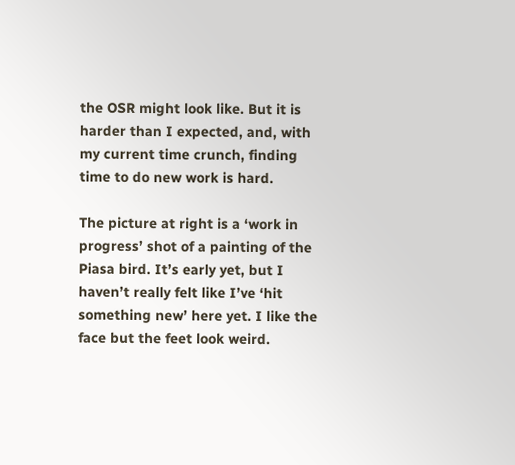the OSR might look like. But it is harder than I expected, and, with my current time crunch, finding time to do new work is hard.

The picture at right is a ‘work in progress’ shot of a painting of the Piasa bird. It’s early yet, but I haven’t really felt like I’ve ‘hit something new’ here yet. I like the face but the feet look weird.